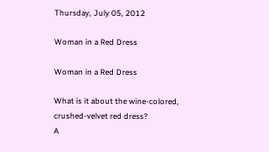Thursday, July 05, 2012

Woman in a Red Dress

Woman in a Red Dress

What is it about the wine-colored,
crushed-velvet red dress?
A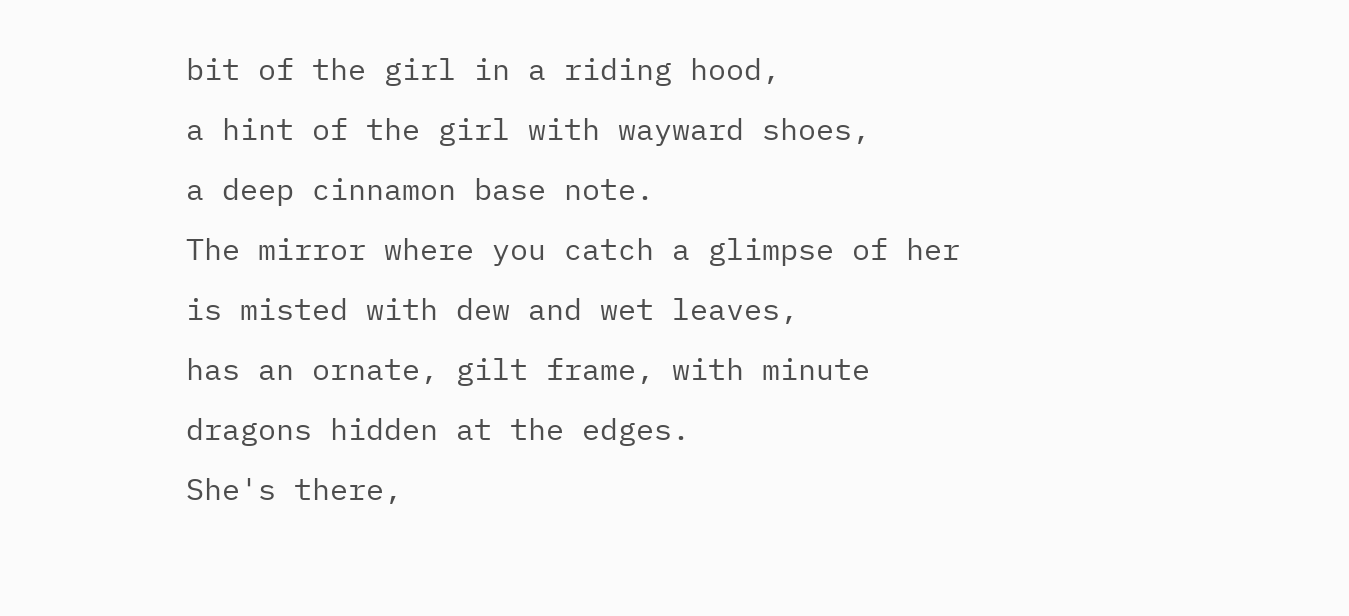bit of the girl in a riding hood,
a hint of the girl with wayward shoes,
a deep cinnamon base note.
The mirror where you catch a glimpse of her
is misted with dew and wet leaves,
has an ornate, gilt frame, with minute
dragons hidden at the edges.
She's there,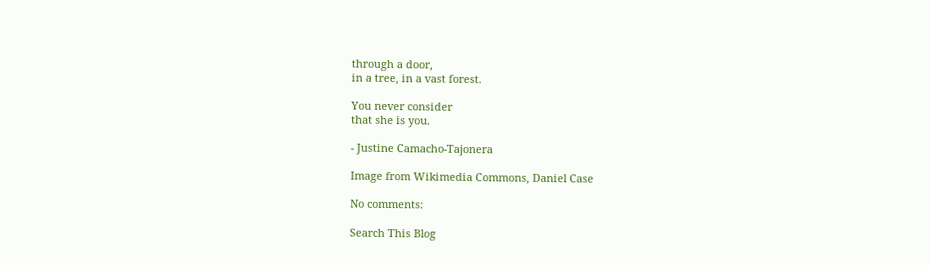through a door,
in a tree, in a vast forest.

You never consider
that she is you.

- Justine Camacho-Tajonera

Image from Wikimedia Commons, Daniel Case

No comments:

Search This Blog